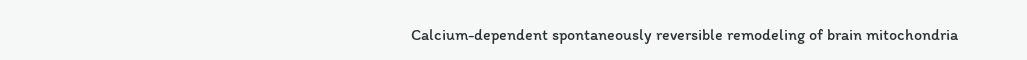Calcium-dependent spontaneously reversible remodeling of brain mitochondria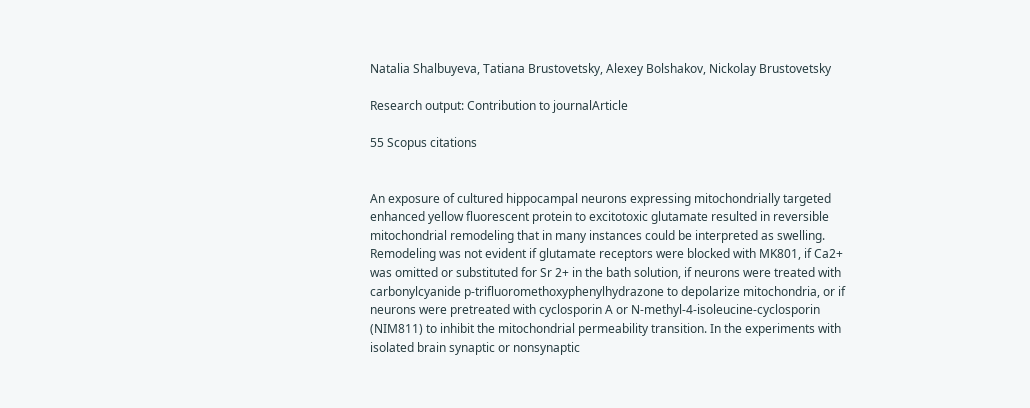Natalia Shalbuyeva, Tatiana Brustovetsky, Alexey Bolshakov, Nickolay Brustovetsky

Research output: Contribution to journalArticle

55 Scopus citations


An exposure of cultured hippocampal neurons expressing mitochondrially targeted enhanced yellow fluorescent protein to excitotoxic glutamate resulted in reversible mitochondrial remodeling that in many instances could be interpreted as swelling. Remodeling was not evident if glutamate receptors were blocked with MK801, if Ca2+ was omitted or substituted for Sr 2+ in the bath solution, if neurons were treated with carbonylcyanide p-trifluoromethoxyphenylhydrazone to depolarize mitochondria, or if neurons were pretreated with cyclosporin A or N-methyl-4-isoleucine-cyclosporin (NIM811) to inhibit the mitochondrial permeability transition. In the experiments with isolated brain synaptic or nonsynaptic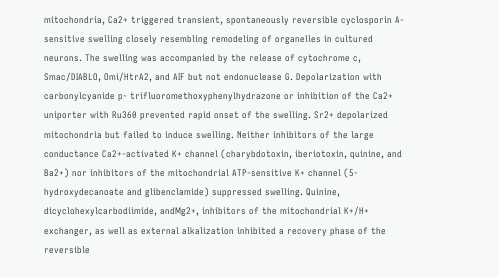mitochondria, Ca2+ triggered transient, spontaneously reversible cyclosporin A-sensitive swelling closely resembling remodeling of organelles in cultured neurons. The swelling was accompanied by the release of cytochrome c, Smac/DIABLO, Omi/HtrA2, and AIF but not endonuclease G. Depolarization with carbonylcyanide p- trifluoromethoxyphenylhydrazone or inhibition of the Ca2+ uniporter with Ru360 prevented rapid onset of the swelling. Sr2+ depolarized mitochondria but failed to induce swelling. Neither inhibitors of the large conductance Ca2+-activated K+ channel (charybdotoxin, iberiotoxin, quinine, and Ba2+) nor inhibitors of the mitochondrial ATP-sensitive K+ channel (5-hydroxydecanoate and glibenclamide) suppressed swelling. Quinine, dicyclohexylcarbodiimide, andMg2+, inhibitors of the mitochondrial K+/H+ exchanger, as well as external alkalization inhibited a recovery phase of the reversible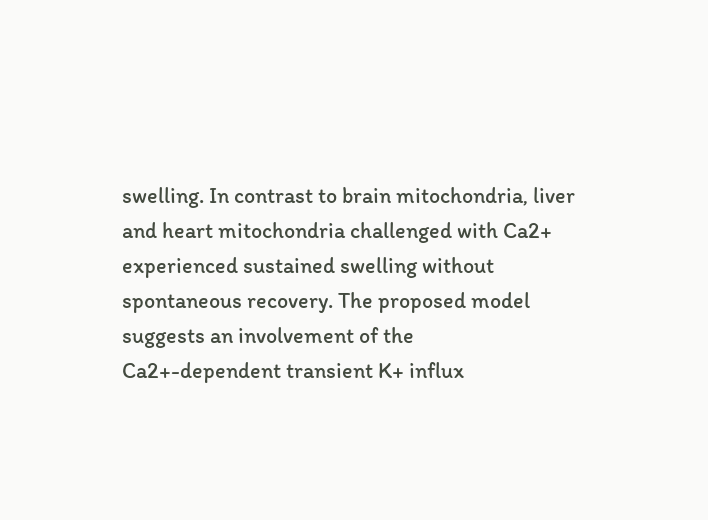swelling. In contrast to brain mitochondria, liver and heart mitochondria challenged with Ca2+ experienced sustained swelling without spontaneous recovery. The proposed model suggests an involvement of the Ca2+-dependent transient K+ influx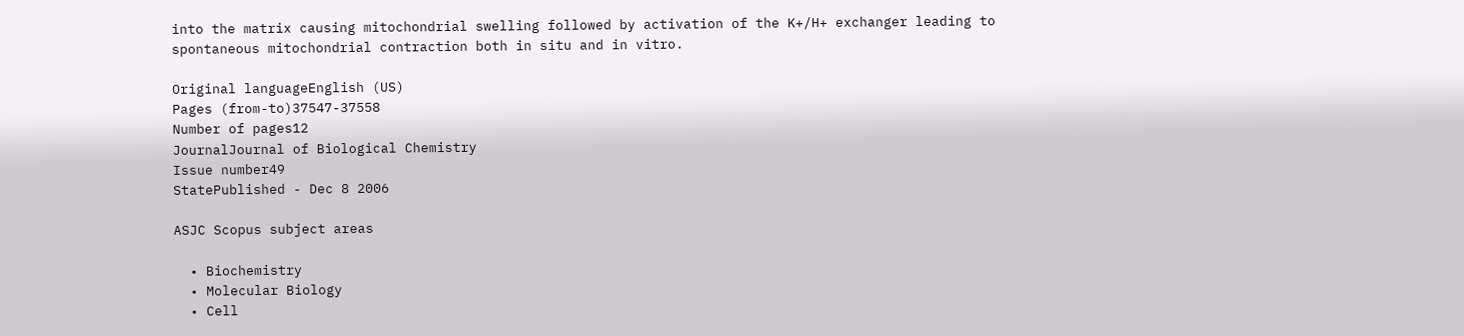into the matrix causing mitochondrial swelling followed by activation of the K+/H+ exchanger leading to spontaneous mitochondrial contraction both in situ and in vitro.

Original languageEnglish (US)
Pages (from-to)37547-37558
Number of pages12
JournalJournal of Biological Chemistry
Issue number49
StatePublished - Dec 8 2006

ASJC Scopus subject areas

  • Biochemistry
  • Molecular Biology
  • Cell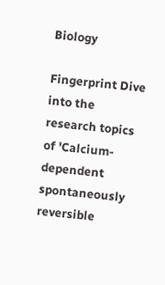Biology

Fingerprint Dive into the research topics of 'Calcium-dependent spontaneously reversible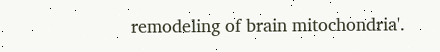remodeling of brain mitochondria'.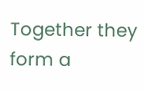Together they form a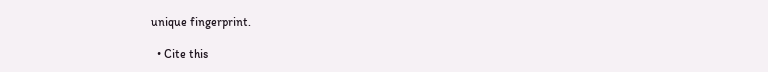unique fingerprint.

  • Cite this